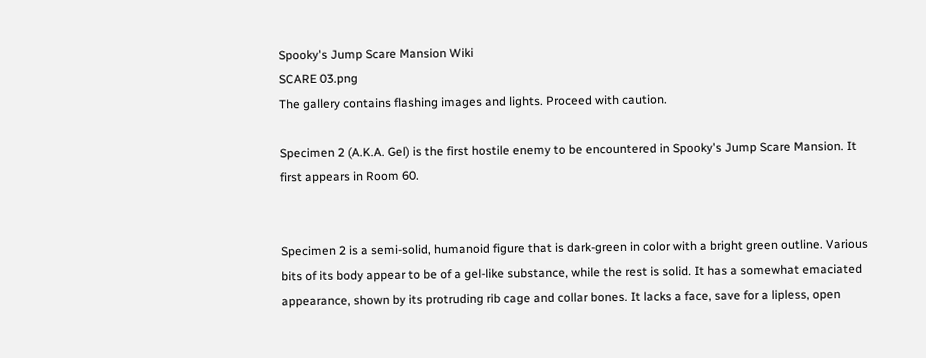Spooky's Jump Scare Mansion Wiki
SCARE 03.png
The gallery contains flashing images and lights. Proceed with caution.

Specimen 2 (A.K.A. Gel) is the first hostile enemy to be encountered in Spooky's Jump Scare Mansion. It first appears in Room 60.


Specimen 2 is a semi-solid, humanoid figure that is dark-green in color with a bright green outline. Various bits of its body appear to be of a gel-like substance, while the rest is solid. It has a somewhat emaciated appearance, shown by its protruding rib cage and collar bones. It lacks a face, save for a lipless, open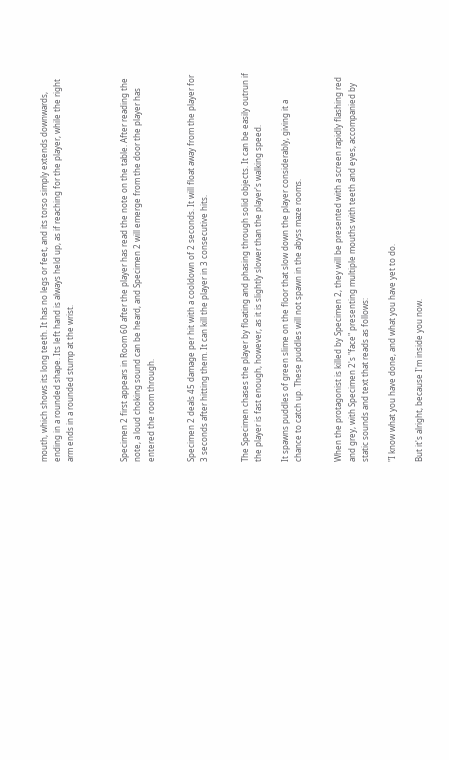mouth, which shows its long teeth. It has no legs or feet, and its torso simply extends downwards, ending in a rounded shape. Its left hand is always held up, as if reaching for the player, while the right arm ends in a rounded stump at the wrist.



Specimen 2 first appears in Room 60 after the player has read the note on the table. After reading the note, a loud choking sound can be heard, and Specimen 2 will emerge from the door the player has entered the room through.


Specimen 2 deals 45 damage per hit with a cooldown of 2 seconds. It will float away from the player for 3 seconds after hitting them. It can kill the player in 3 consecutive hits.


The Specimen chases the player by floating and phasing through solid objects. It can be easily outrun if the player is fast enough, however, as it is slightly slower than the player's walking speed.

It spawns puddles of green slime on the floor that slow down the player considerably, giving it a chance to catch up. These puddles will not spawn in the abyss maze rooms.


When the protagonist is killed by Specimen 2, they will be presented with a screen rapidly flashing red and grey, with Specimen 2's "face" presenting multiple mouths with teeth and eyes, accompanied by static sounds and text that reads as follows:

"I know what you have done, and what you have yet to do.

But it's alright, because I'm inside you now.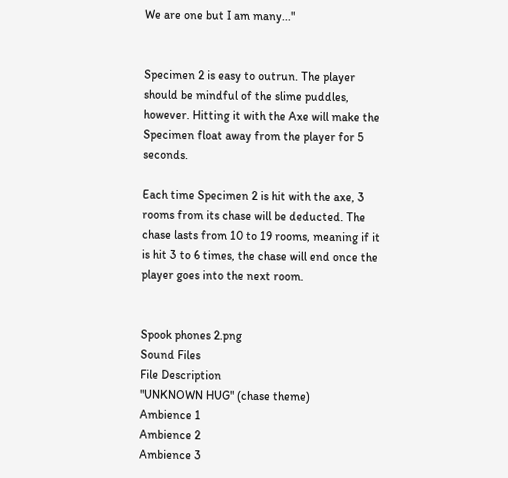We are one but I am many..."


Specimen 2 is easy to outrun. The player should be mindful of the slime puddles, however. Hitting it with the Axe will make the Specimen float away from the player for 5 seconds.

Each time Specimen 2 is hit with the axe, 3 rooms from its chase will be deducted. The chase lasts from 10 to 19 rooms, meaning if it is hit 3 to 6 times, the chase will end once the player goes into the next room.


Spook phones 2.png
Sound Files
File Description
"UNKNOWN HUG" (chase theme)
Ambience 1
Ambience 2
Ambience 3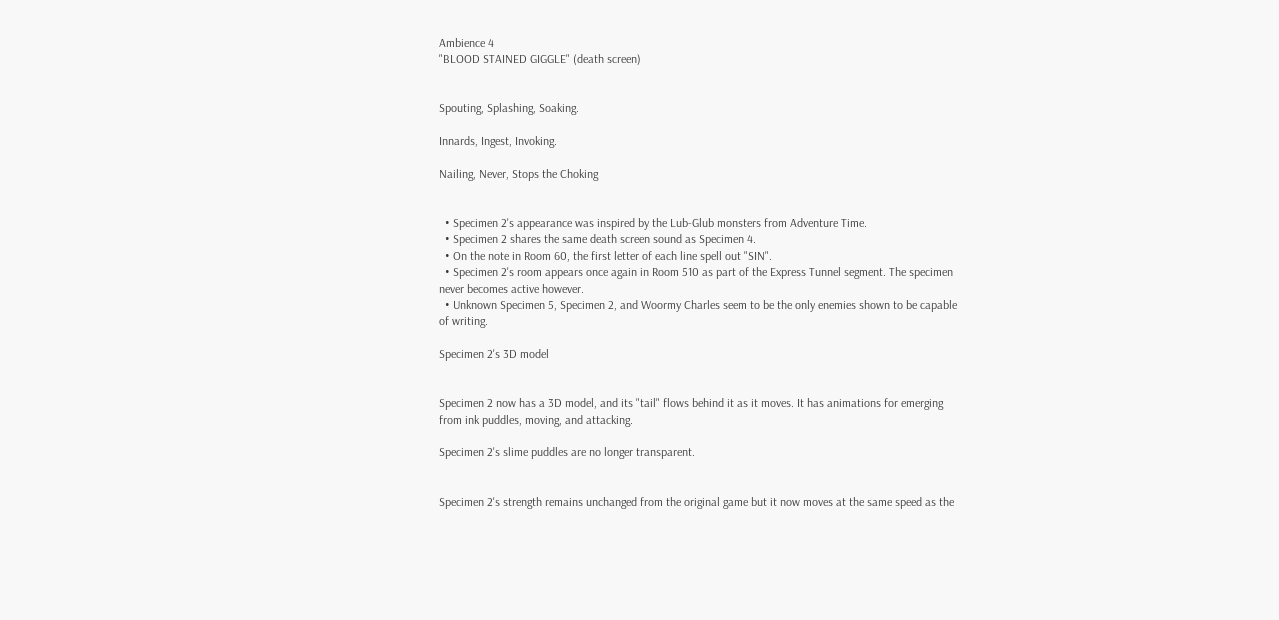Ambience 4
"BLOOD STAINED GIGGLE" (death screen)


Spouting, Splashing, Soaking.

Innards, Ingest, Invoking.

Nailing, Never, Stops the Choking


  • Specimen 2's appearance was inspired by the Lub-Glub monsters from Adventure Time.
  • Specimen 2 shares the same death screen sound as Specimen 4.
  • On the note in Room 60, the first letter of each line spell out "SIN".
  • Specimen 2's room appears once again in Room 510 as part of the Express Tunnel segment. The specimen never becomes active however.
  • Unknown Specimen 5, Specimen 2, and Woormy Charles seem to be the only enemies shown to be capable of writing.

Specimen 2's 3D model


Specimen 2 now has a 3D model, and its "tail" flows behind it as it moves. It has animations for emerging from ink puddles, moving, and attacking.

Specimen 2's slime puddles are no longer transparent.


Specimen 2's strength remains unchanged from the original game but it now moves at the same speed as the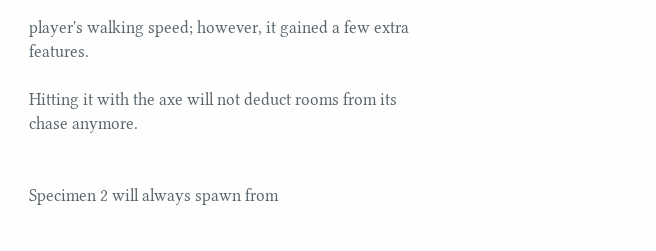player's walking speed; however, it gained a few extra features.

Hitting it with the axe will not deduct rooms from its chase anymore.


Specimen 2 will always spawn from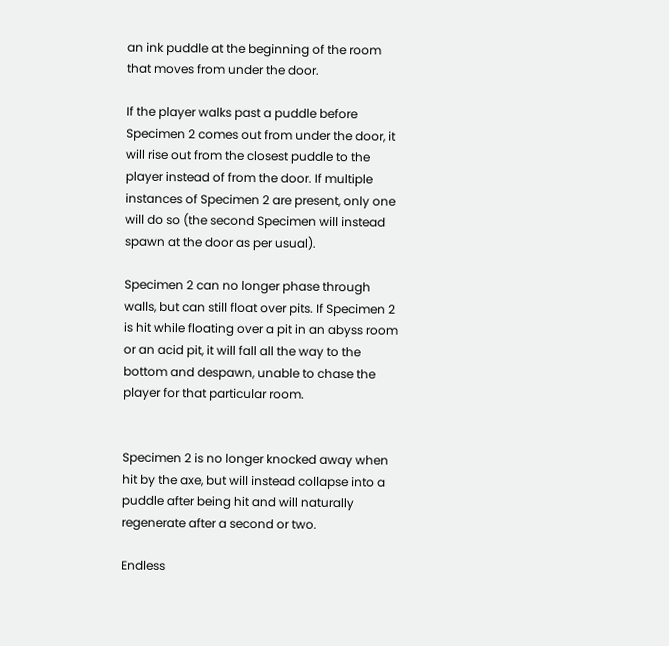an ink puddle at the beginning of the room that moves from under the door.

If the player walks past a puddle before Specimen 2 comes out from under the door, it will rise out from the closest puddle to the player instead of from the door. If multiple instances of Specimen 2 are present, only one will do so (the second Specimen will instead spawn at the door as per usual).

Specimen 2 can no longer phase through walls, but can still float over pits. If Specimen 2 is hit while floating over a pit in an abyss room or an acid pit, it will fall all the way to the bottom and despawn, unable to chase the player for that particular room.


Specimen 2 is no longer knocked away when hit by the axe, but will instead collapse into a puddle after being hit and will naturally regenerate after a second or two.

Endless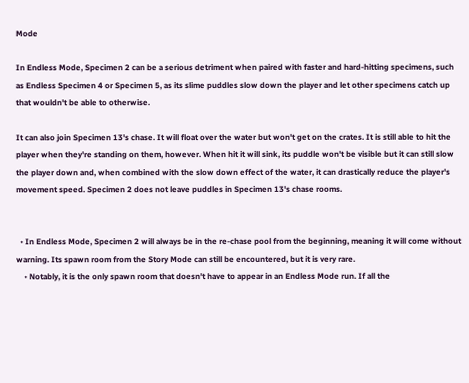Mode

In Endless Mode, Specimen 2 can be a serious detriment when paired with faster and hard-hitting specimens, such as Endless Specimen 4 or Specimen 5, as its slime puddles slow down the player and let other specimens catch up that wouldn't be able to otherwise.

It can also join Specimen 13's chase. It will float over the water but won't get on the crates. It is still able to hit the player when they're standing on them, however. When hit it will sink, its puddle won't be visible but it can still slow the player down and, when combined with the slow down effect of the water, it can drastically reduce the player's movement speed. Specimen 2 does not leave puddles in Specimen 13's chase rooms.


  • In Endless Mode, Specimen 2 will always be in the re-chase pool from the beginning, meaning it will come without warning. Its spawn room from the Story Mode can still be encountered, but it is very rare.
    • Notably, it is the only spawn room that doesn't have to appear in an Endless Mode run. If all the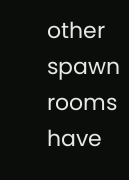other spawn rooms have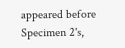appeared before Specimen 2's,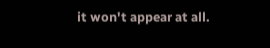it won't appear at all.